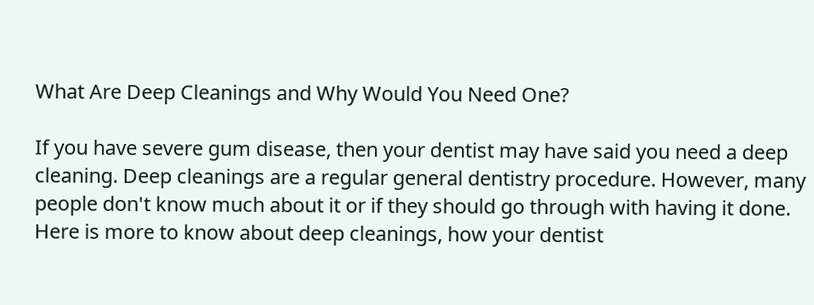What Are Deep Cleanings and Why Would You Need One?

If you have severe gum disease, then your dentist may have said you need a deep cleaning. Deep cleanings are a regular general dentistry procedure. However, many people don't know much about it or if they should go through with having it done. Here is more to know about deep cleanings, how your dentist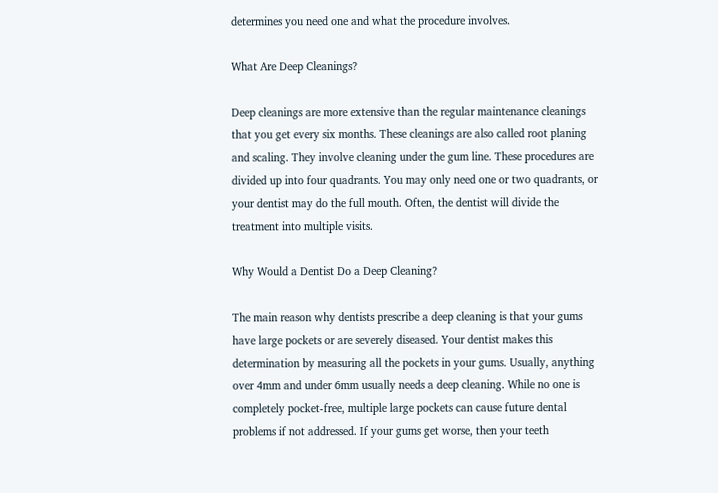determines you need one and what the procedure involves.

What Are Deep Cleanings?

Deep cleanings are more extensive than the regular maintenance cleanings that you get every six months. These cleanings are also called root planing and scaling. They involve cleaning under the gum line. These procedures are divided up into four quadrants. You may only need one or two quadrants, or your dentist may do the full mouth. Often, the dentist will divide the treatment into multiple visits.

Why Would a Dentist Do a Deep Cleaning?

The main reason why dentists prescribe a deep cleaning is that your gums have large pockets or are severely diseased. Your dentist makes this determination by measuring all the pockets in your gums. Usually, anything over 4mm and under 6mm usually needs a deep cleaning. While no one is completely pocket-free, multiple large pockets can cause future dental problems if not addressed. If your gums get worse, then your teeth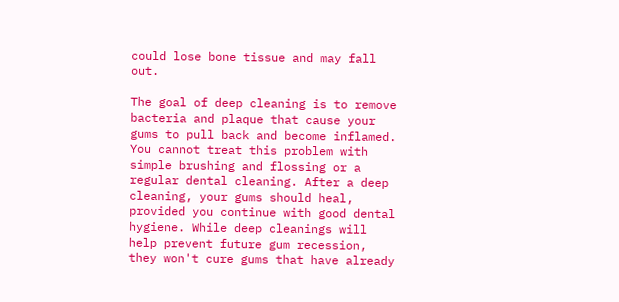could lose bone tissue and may fall out.

The goal of deep cleaning is to remove bacteria and plaque that cause your gums to pull back and become inflamed. You cannot treat this problem with simple brushing and flossing or a regular dental cleaning. After a deep cleaning, your gums should heal, provided you continue with good dental hygiene. While deep cleanings will help prevent future gum recession, they won't cure gums that have already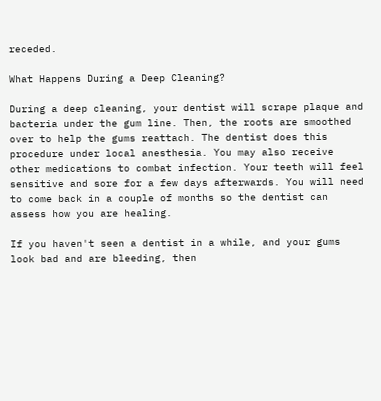receded.

What Happens During a Deep Cleaning?

During a deep cleaning, your dentist will scrape plaque and bacteria under the gum line. Then, the roots are smoothed over to help the gums reattach. The dentist does this procedure under local anesthesia. You may also receive other medications to combat infection. Your teeth will feel sensitive and sore for a few days afterwards. You will need to come back in a couple of months so the dentist can assess how you are healing.

If you haven't seen a dentist in a while, and your gums look bad and are bleeding, then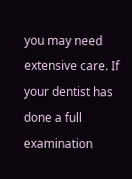you may need extensive care. If your dentist has done a full examination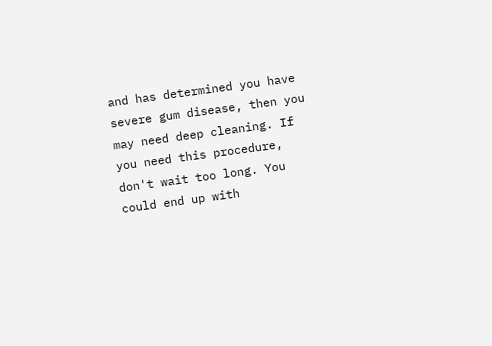and has determined you have severe gum disease, then you may need deep cleaning. If you need this procedure, don't wait too long. You could end up with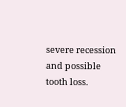severe recession and possible tooth loss.